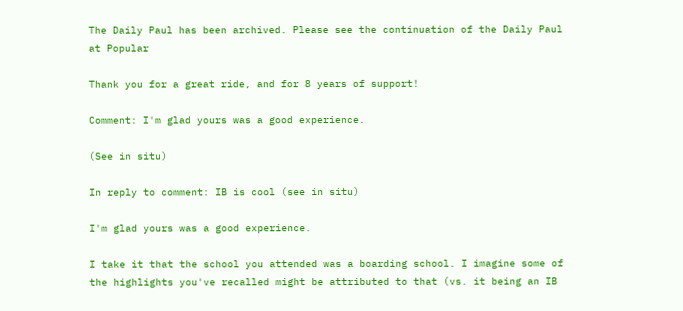The Daily Paul has been archived. Please see the continuation of the Daily Paul at Popular

Thank you for a great ride, and for 8 years of support!

Comment: I'm glad yours was a good experience.

(See in situ)

In reply to comment: IB is cool (see in situ)

I'm glad yours was a good experience.

I take it that the school you attended was a boarding school. I imagine some of the highlights you've recalled might be attributed to that (vs. it being an IB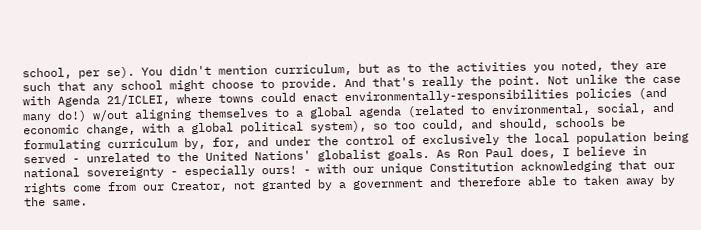school, per se). You didn't mention curriculum, but as to the activities you noted, they are such that any school might choose to provide. And that's really the point. Not unlike the case with Agenda 21/ICLEI, where towns could enact environmentally-responsibilities policies (and many do!) w/out aligning themselves to a global agenda (related to environmental, social, and economic change, with a global political system), so too could, and should, schools be formulating curriculum by, for, and under the control of exclusively the local population being served - unrelated to the United Nations' globalist goals. As Ron Paul does, I believe in national sovereignty - especially ours! - with our unique Constitution acknowledging that our rights come from our Creator, not granted by a government and therefore able to taken away by the same.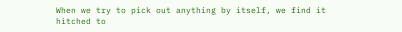When we try to pick out anything by itself, we find it hitched to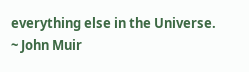everything else in the Universe.
~ John Muir